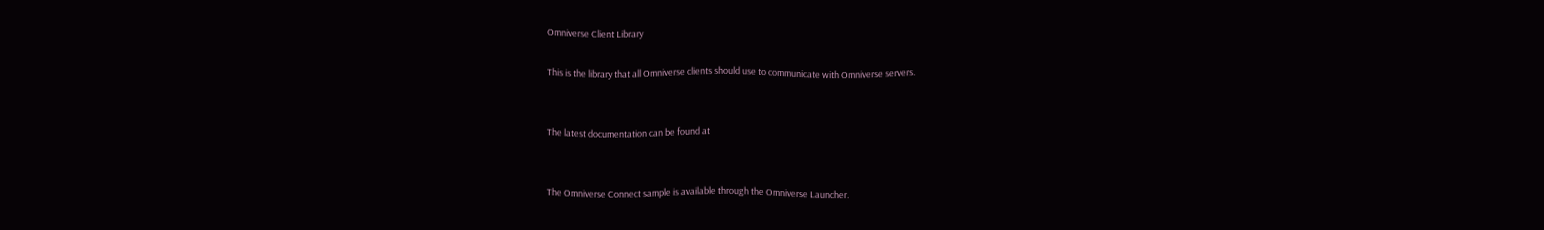Omniverse Client Library

This is the library that all Omniverse clients should use to communicate with Omniverse servers.


The latest documentation can be found at


The Omniverse Connect sample is available through the Omniverse Launcher.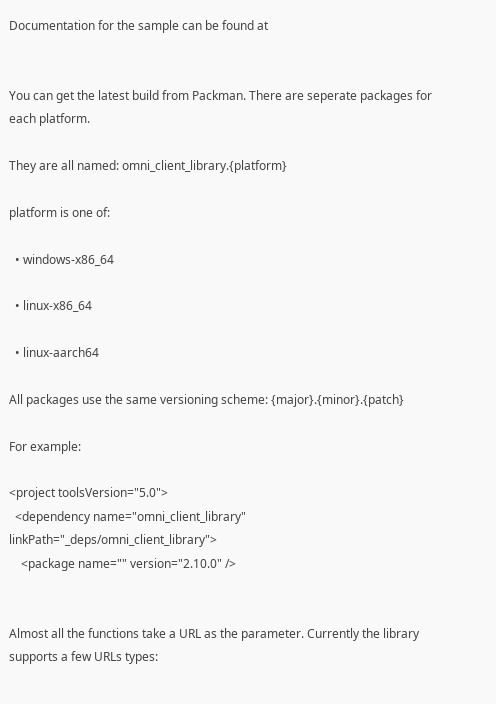Documentation for the sample can be found at


You can get the latest build from Packman. There are seperate packages for each platform.

They are all named: omni_client_library.{platform}

platform is one of:

  • windows-x86_64

  • linux-x86_64

  • linux-aarch64

All packages use the same versioning scheme: {major}.{minor}.{patch}

For example:

<project toolsVersion="5.0">
  <dependency name="omni_client_library" linkPath="_deps/omni_client_library">
    <package name="" version="2.10.0" />


Almost all the functions take a URL as the parameter. Currently the library supports a few URLs types: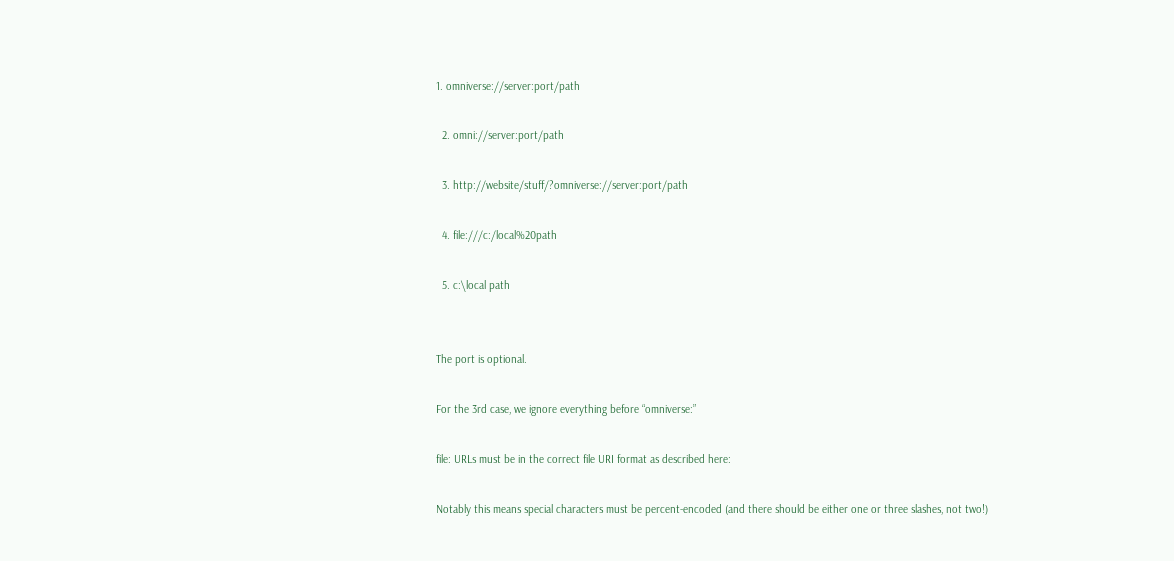1. omniverse://server:port/path

  2. omni://server:port/path

  3. http://website/stuff/?omniverse://server:port/path

  4. file:///c:/local%20path

  5. c:\local path


The port is optional.

For the 3rd case, we ignore everything before “omniverse:”

file: URLs must be in the correct file URI format as described here:

Notably this means special characters must be percent-encoded (and there should be either one or three slashes, not two!)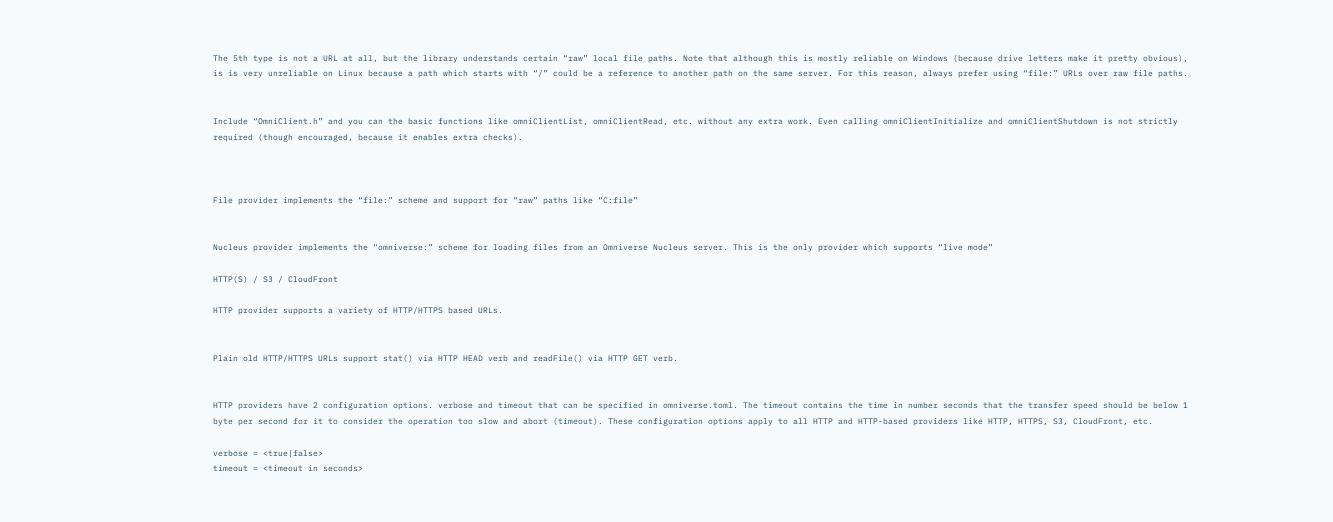The 5th type is not a URL at all, but the library understands certain “raw” local file paths. Note that although this is mostly reliable on Windows (because drive letters make it pretty obvious), is is very unreliable on Linux because a path which starts with “/” could be a reference to another path on the same server. For this reason, always prefer using “file:” URLs over raw file paths.


Include “OmniClient.h” and you can the basic functions like omniClientList, omniClientRead, etc. without any extra work. Even calling omniClientInitialize and omniClientShutdown is not strictly required (though encouraged, because it enables extra checks).



File provider implements the “file:” scheme and support for “raw” paths like “C:file”


Nucleus provider implements the “omniverse:” scheme for loading files from an Omniverse Nucleus server. This is the only provider which supports “live mode”

HTTP(S) / S3 / CloudFront

HTTP provider supports a variety of HTTP/HTTPS based URLs.


Plain old HTTP/HTTPS URLs support stat() via HTTP HEAD verb and readFile() via HTTP GET verb.


HTTP providers have 2 configuration options. verbose and timeout that can be specified in omniverse.toml. The timeout contains the time in number seconds that the transfer speed should be below 1 byte per second for it to consider the operation too slow and abort (timeout). These configuration options apply to all HTTP and HTTP-based providers like HTTP, HTTPS, S3, CloudFront, etc.

verbose = <true|false>
timeout = <timeout in seconds>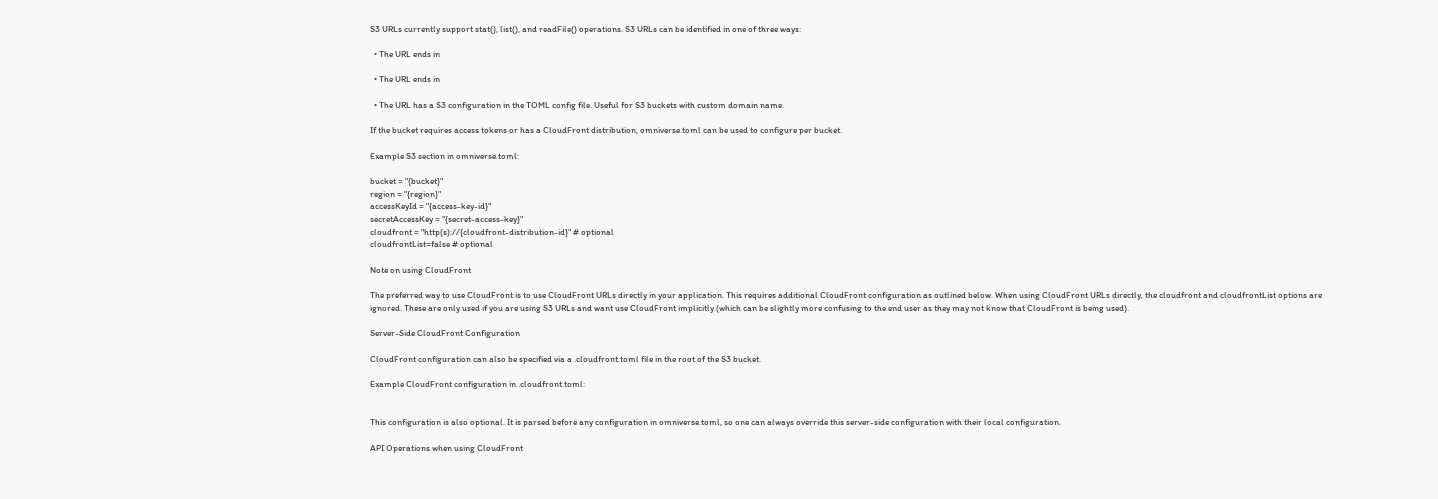S3 URLs currently support stat(), list(), and readFile() operations. S3 URLs can be identified in one of three ways:

  • The URL ends in

  • The URL ends in

  • The URL has a S3 configuration in the TOML config file. Useful for S3 buckets with custom domain name.

If the bucket requires access tokens or has a CloudFront distribution, omniverse.toml can be used to configure per bucket.

Example S3 section in omniverse.toml:

bucket = "{bucket}"
region = "{region}"
accessKeyId = "{access-key-id}"
secretAccessKey = "{secret-access-key}"
cloudfront = "http(s)://{cloudfront-distribution-id}" # optional
cloudfrontList=false # optional

Note on using CloudFront

The preferred way to use CloudFront is to use CloudFront URLs directly in your application. This requires additional CloudFront configuration as outlined below. When using CloudFront URLs directly, the cloudfront and cloudfrontList options are ignored. These are only used if you are using S3 URLs and want use CloudFront implicitly (which can be slightly more confusing to the end user as they may not know that CloudFront is being used).

Server-Side CloudFront Configuration

CloudFront configuration can also be specified via a .cloudfront.toml file in the root of the S3 bucket.

Example CloudFront configuration in .cloudfront.toml:


This configuration is also optional. It is parsed before any configuration in omniverse.toml, so one can always override this server-side configuration with their local configuration.

API Operations when using CloudFront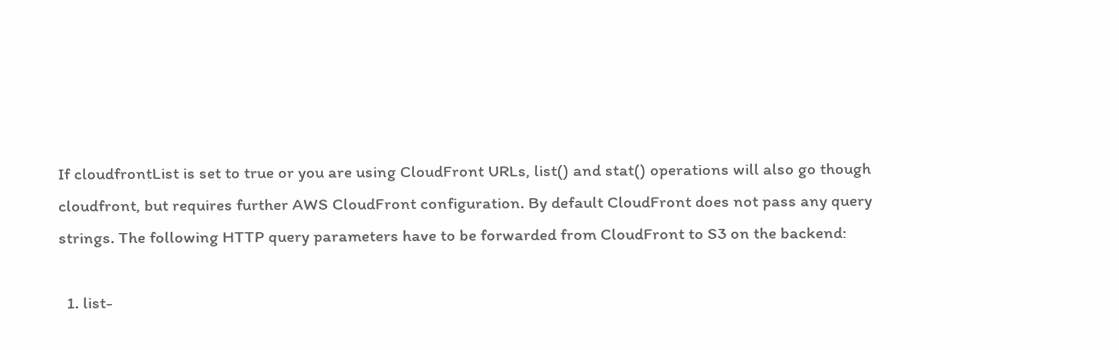If cloudfrontList is set to true or you are using CloudFront URLs, list() and stat() operations will also go though cloudfront, but requires further AWS CloudFront configuration. By default CloudFront does not pass any query strings. The following HTTP query parameters have to be forwarded from CloudFront to S3 on the backend:

  1. list-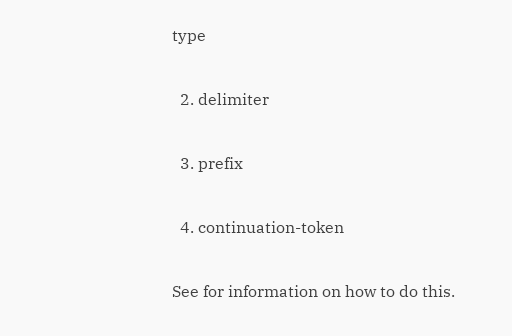type

  2. delimiter

  3. prefix

  4. continuation-token

See for information on how to do this.